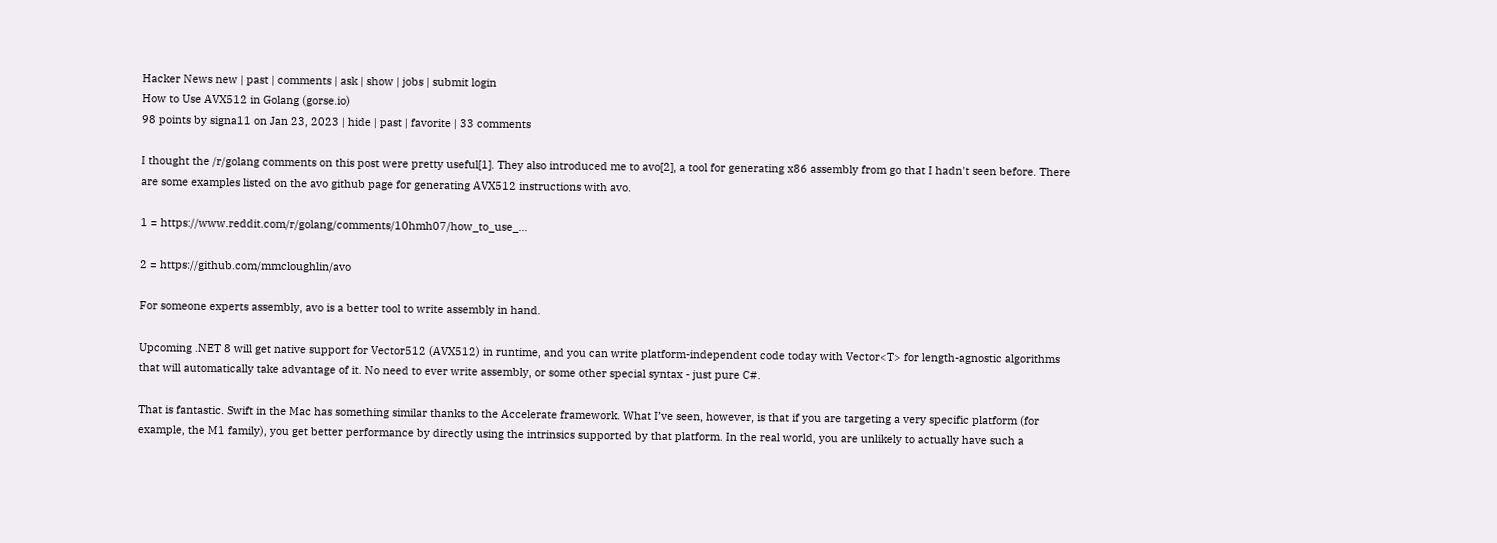Hacker News new | past | comments | ask | show | jobs | submit login
How to Use AVX512 in Golang (gorse.io)
98 points by signa11 on Jan 23, 2023 | hide | past | favorite | 33 comments

I thought the /r/golang comments on this post were pretty useful[1]. They also introduced me to avo[2], a tool for generating x86 assembly from go that I hadn't seen before. There are some examples listed on the avo github page for generating AVX512 instructions with avo.

1 = https://www.reddit.com/r/golang/comments/10hmh07/how_to_use_...

2 = https://github.com/mmcloughlin/avo

For someone experts assembly, avo is a better tool to write assembly in hand.

Upcoming .NET 8 will get native support for Vector512 (AVX512) in runtime, and you can write platform-independent code today with Vector<T> for length-agnostic algorithms that will automatically take advantage of it. No need to ever write assembly, or some other special syntax - just pure C#.

That is fantastic. Swift in the Mac has something similar thanks to the Accelerate framework. What I’ve seen, however, is that if you are targeting a very specific platform (for example, the M1 family), you get better performance by directly using the intrinsics supported by that platform. In the real world, you are unlikely to actually have such a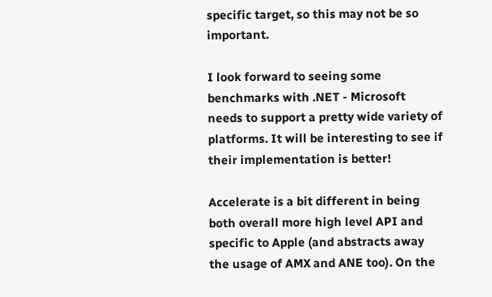specific target, so this may not be so important.

I look forward to seeing some benchmarks with .NET - Microsoft needs to support a pretty wide variety of platforms. It will be interesting to see if their implementation is better!

Accelerate is a bit different in being both overall more high level API and specific to Apple (and abstracts away the usage of AMX and ANE too). On the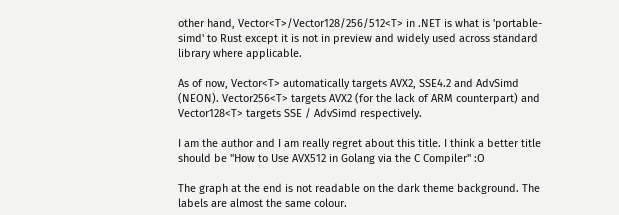other hand, Vector<T>/Vector128/256/512<T> in .NET is what is 'portable-simd' to Rust except it is not in preview and widely used across standard library where applicable.

As of now, Vector<T> automatically targets AVX2, SSE4.2 and AdvSimd (NEON). Vector256<T> targets AVX2 (for the lack of ARM counterpart) and Vector128<T> targets SSE / AdvSimd respectively.

I am the author and I am really regret about this title. I think a better title should be "How to Use AVX512 in Golang via the C Compiler" :O

The graph at the end is not readable on the dark theme background. The labels are almost the same colour.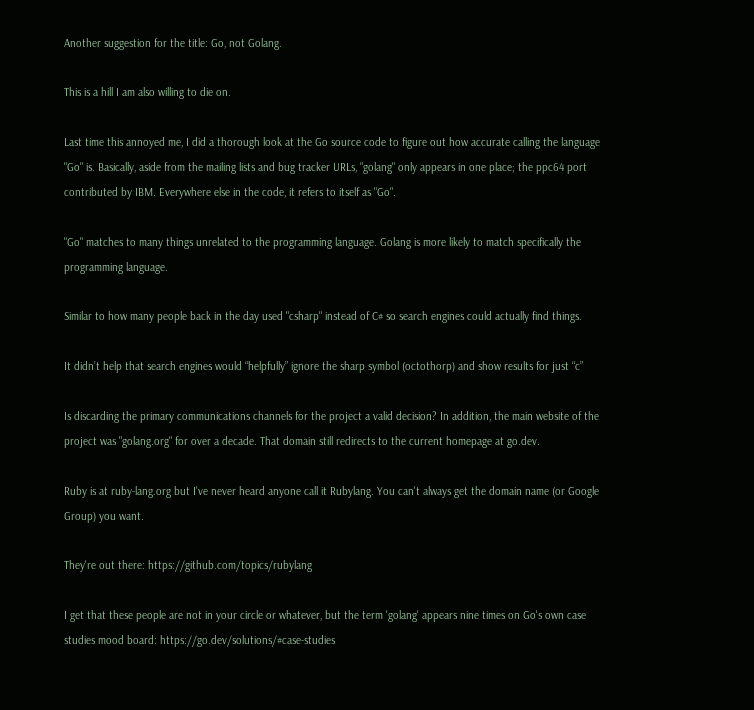Another suggestion for the title: Go, not Golang.

This is a hill I am also willing to die on.

Last time this annoyed me, I did a thorough look at the Go source code to figure out how accurate calling the language "Go" is. Basically, aside from the mailing lists and bug tracker URLs, "golang" only appears in one place; the ppc64 port contributed by IBM. Everywhere else in the code, it refers to itself as "Go".

"Go" matches to many things unrelated to the programming language. Golang is more likely to match specifically the programming language.

Similar to how many people back in the day used "csharp" instead of C# so search engines could actually find things.

It didn’t help that search engines would “helpfully” ignore the sharp symbol (octothorp) and show results for just “c”

Is discarding the primary communications channels for the project a valid decision? In addition, the main website of the project was "golang.org" for over a decade. That domain still redirects to the current homepage at go.dev.

Ruby is at ruby-lang.org but I've never heard anyone call it Rubylang. You can't always get the domain name (or Google Group) you want.

They're out there: https://github.com/topics/rubylang

I get that these people are not in your circle or whatever, but the term 'golang' appears nine times on Go's own case studies mood board: https://go.dev/solutions/#case-studies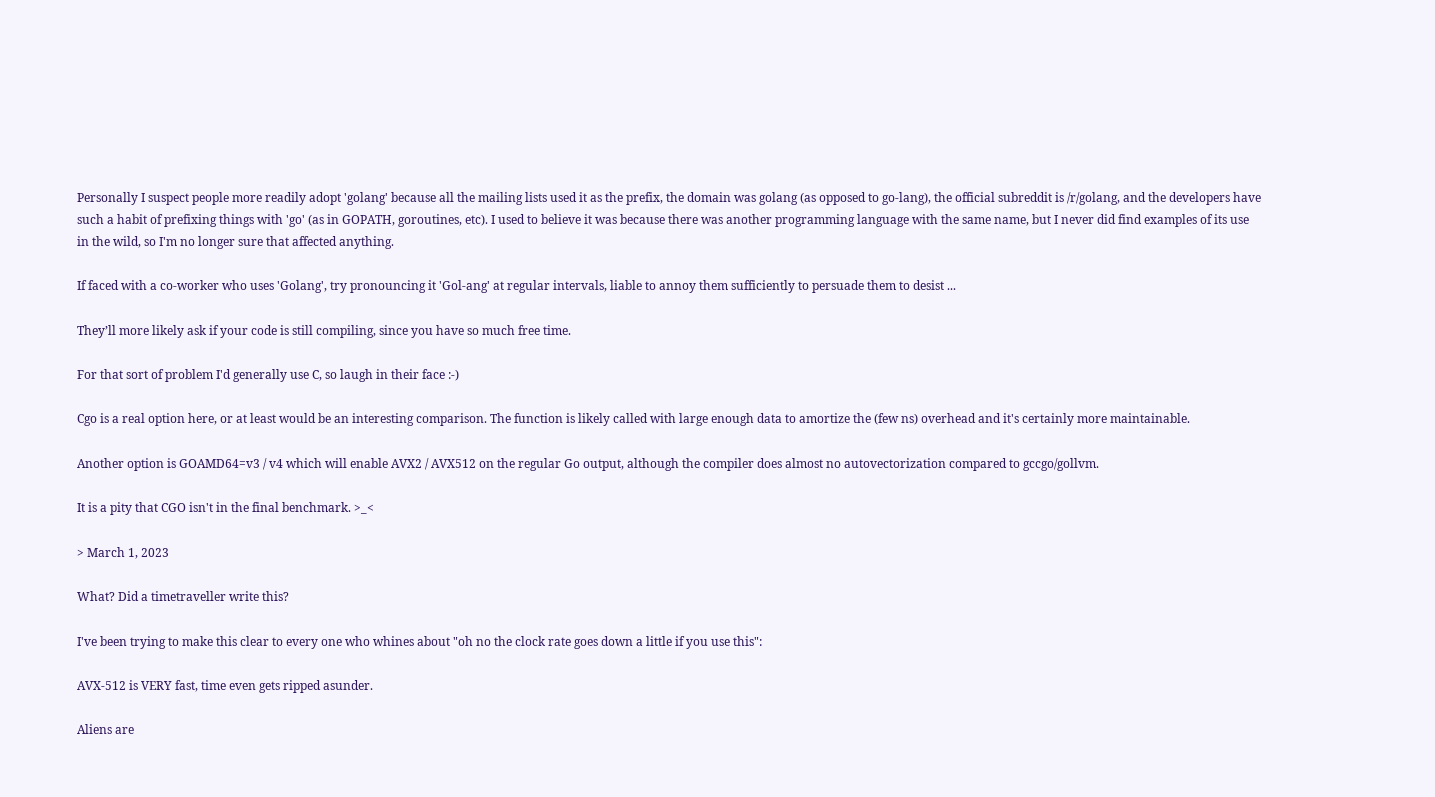Personally I suspect people more readily adopt 'golang' because all the mailing lists used it as the prefix, the domain was golang (as opposed to go-lang), the official subreddit is /r/golang, and the developers have such a habit of prefixing things with 'go' (as in GOPATH, goroutines, etc). I used to believe it was because there was another programming language with the same name, but I never did find examples of its use in the wild, so I'm no longer sure that affected anything.

If faced with a co-worker who uses 'Golang', try pronouncing it 'Gol-ang' at regular intervals, liable to annoy them sufficiently to persuade them to desist ...

They’ll more likely ask if your code is still compiling, since you have so much free time.

For that sort of problem I'd generally use C, so laugh in their face :-)

Cgo is a real option here, or at least would be an interesting comparison. The function is likely called with large enough data to amortize the (few ns) overhead and it's certainly more maintainable.

Another option is GOAMD64=v3 / v4 which will enable AVX2 / AVX512 on the regular Go output, although the compiler does almost no autovectorization compared to gccgo/gollvm.

It is a pity that CGO isn't in the final benchmark. >_<

> March 1, 2023

What? Did a timetraveller write this?

I've been trying to make this clear to every one who whines about "oh no the clock rate goes down a little if you use this":

AVX-512 is VERY fast, time even gets ripped asunder.

Aliens are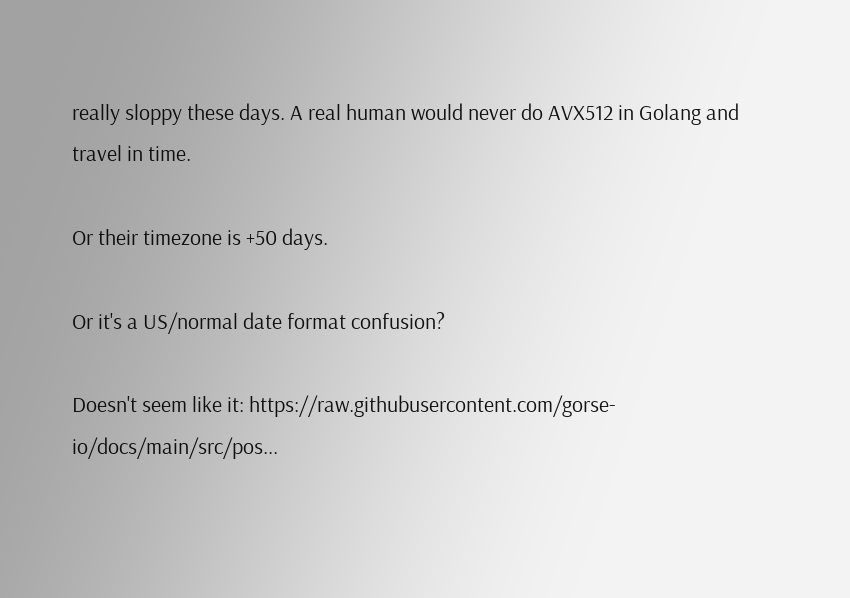really sloppy these days. A real human would never do AVX512 in Golang and travel in time.

Or their timezone is +50 days.

Or it's a US/normal date format confusion?

Doesn't seem like it: https://raw.githubusercontent.com/gorse-io/docs/main/src/pos...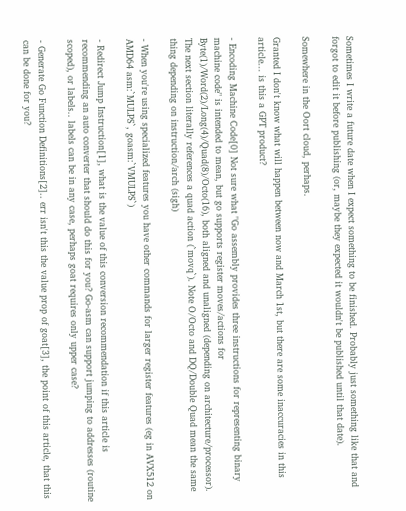Sometimes I write a future date when I expect something to be finished. Probably just something like that and forgot to edit it before publishing (or, maybe they expected it wouldn't be published until that date).

Somewhere in the Oort cloud, perhaps.

Granted I don't know what will happen between now and March 1st, but there are some inaccuracies in this article... is this a GPT product?

- Encoding Machine Code[0] Not sure what "Go assembly provides three instructions for representing binary machine code" is intended to mean, but go supports register moves/actions for Byte(1)/Word(2)/Long(4)/Quad(8)/Octo(16), both aligned and unaligned (depending on architecture/processor). The next section literally references a quad action (`movq`). Note O/Octo and DQ/Double Quad mean the same thing depending on instruction/arch (sigh)

- When you're using specialized features you have other commands for larger register features (eg in AVX512 on AMD64 asm:`MULPS`, goasm:`VMULPS`)

- Redirect Jump Instruction[1], what is the value of this conversion recommendation if this article is recommending an auto converter that should do this for you? Go-asm can support jumping to addresses (routine scoped), or labels.. labels can be in any case, perhaps goat requires only upper case?

- Generate Go Function Definitions[2].. err isn't this the value prop of goat[3], the point of this article, that this can be done for you?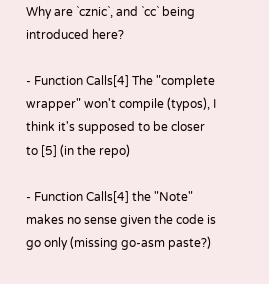Why are `cznic`, and `cc` being introduced here?

- Function Calls[4] The "complete wrapper" won't compile (typos), I think it's supposed to be closer to [5] (in the repo)

- Function Calls[4] the "Note" makes no sense given the code is go only (missing go-asm paste?)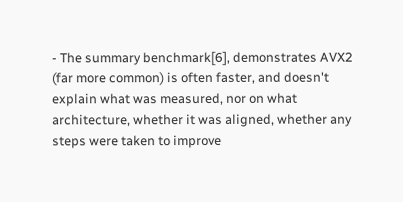- The summary benchmark[6], demonstrates AVX2 (far more common) is often faster, and doesn't explain what was measured, nor on what architecture, whether it was aligned, whether any steps were taken to improve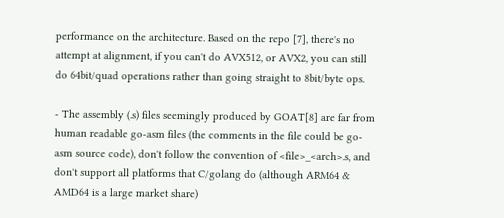performance on the architecture. Based on the repo [7], there's no attempt at alignment, if you can't do AVX512, or AVX2, you can still do 64bit/quad operations rather than going straight to 8bit/byte ops.

- The assembly (.s) files seemingly produced by GOAT[8] are far from human readable go-asm files (the comments in the file could be go-asm source code), don't follow the convention of <file>_<arch>.s, and don't support all platforms that C/golang do (although ARM64 & AMD64 is a large market share)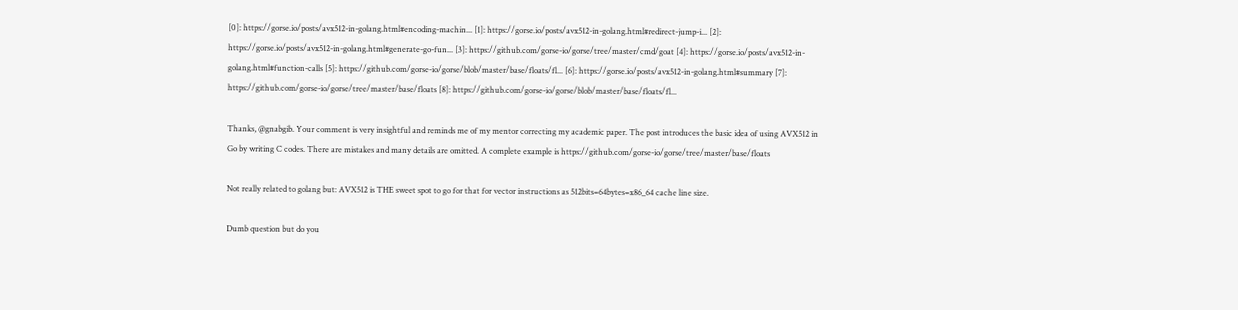[0]: https://gorse.io/posts/avx512-in-golang.html#encoding-machin... [1]: https://gorse.io/posts/avx512-in-golang.html#redirect-jump-i... [2]: https://gorse.io/posts/avx512-in-golang.html#generate-go-fun... [3]: https://github.com/gorse-io/gorse/tree/master/cmd/goat [4]: https://gorse.io/posts/avx512-in-golang.html#function-calls [5]: https://github.com/gorse-io/gorse/blob/master/base/floats/fl... [6]: https://gorse.io/posts/avx512-in-golang.html#summary [7]: https://github.com/gorse-io/gorse/tree/master/base/floats [8]: https://github.com/gorse-io/gorse/blob/master/base/floats/fl...

Thanks, @gnabgib. Your comment is very insightful and reminds me of my mentor correcting my academic paper. The post introduces the basic idea of using AVX512 in Go by writing C codes. There are mistakes and many details are omitted. A complete example is https://github.com/gorse-io/gorse/tree/master/base/floats

Not really related to golang but: AVX512 is THE sweet spot to go for that for vector instructions as 512bits=64bytes=x86_64 cache line size.

Dumb question but do you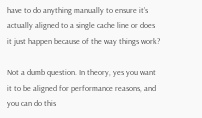have to do anything manually to ensure it’s actually aligned to a single cache line or does it just happen because of the way things work?

Not a dumb question. In theory, yes you want it to be aligned for performance reasons, and you can do this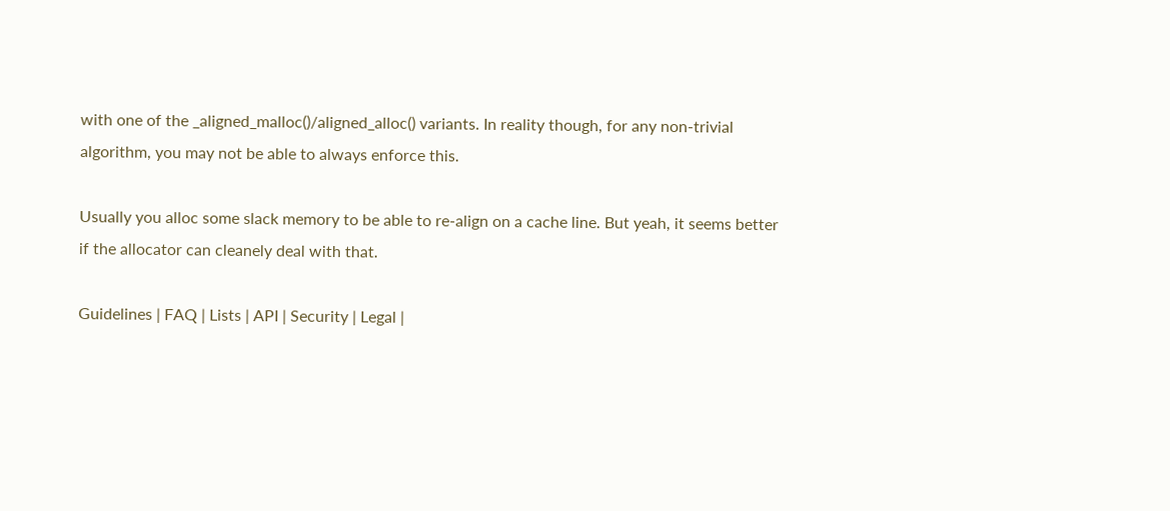with one of the _aligned_malloc()/aligned_alloc() variants. In reality though, for any non-trivial algorithm, you may not be able to always enforce this.

Usually you alloc some slack memory to be able to re-align on a cache line. But yeah, it seems better if the allocator can cleanely deal with that.

Guidelines | FAQ | Lists | API | Security | Legal |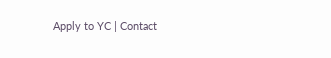Apply to YC | Contact